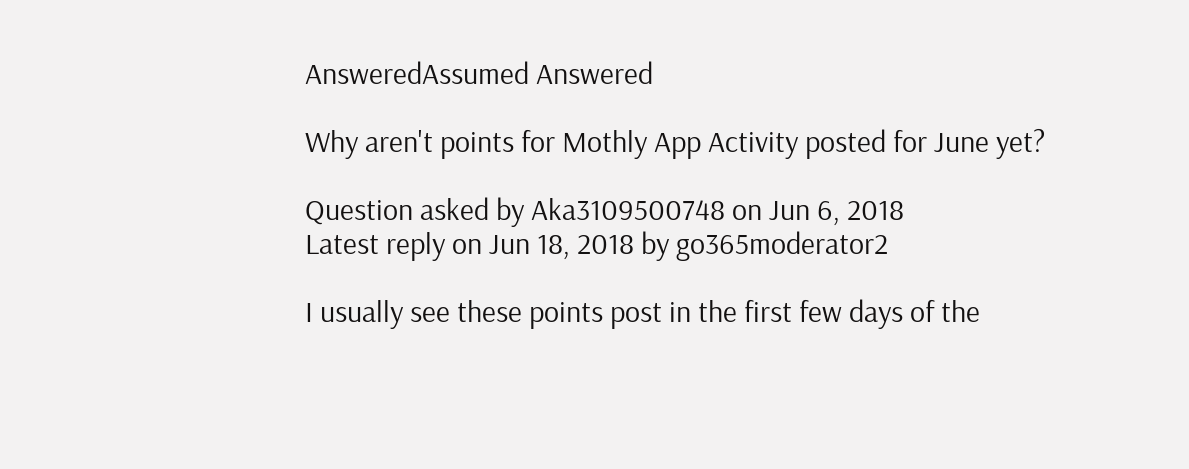AnsweredAssumed Answered

Why aren't points for Mothly App Activity posted for June yet?

Question asked by Aka3109500748 on Jun 6, 2018
Latest reply on Jun 18, 2018 by go365moderator2

I usually see these points post in the first few days of the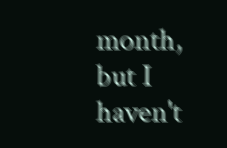month, but I haven't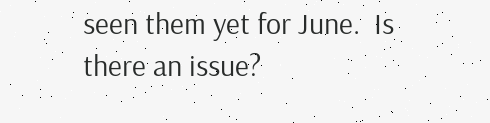seen them yet for June.  Is there an issue?